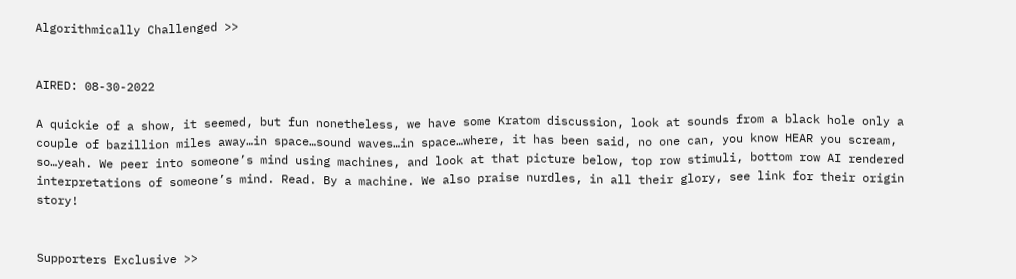Algorithmically Challenged >>


AIRED: 08-30-2022

A quickie of a show, it seemed, but fun nonetheless, we have some Kratom discussion, look at sounds from a black hole only a couple of bazillion miles away…in space…sound waves…in space…where, it has been said, no one can, you know HEAR you scream, so…yeah. We peer into someone’s mind using machines, and look at that picture below, top row stimuli, bottom row AI rendered interpretations of someone’s mind. Read. By a machine. We also praise nurdles, in all their glory, see link for their origin story!


Supporters Exclusive >>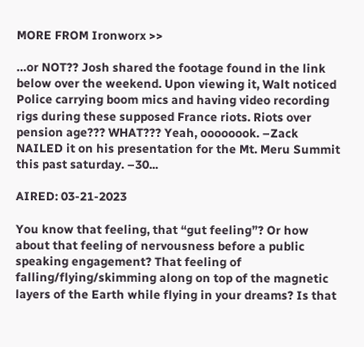MORE FROM Ironworx >>

…or NOT?? Josh shared the footage found in the link below over the weekend. Upon viewing it, Walt noticed Police carrying boom mics and having video recording rigs during these supposed France riots. Riots over pension age??? WHAT??? Yeah, oooooook. –Zack NAILED it on his presentation for the Mt. Meru Summit this past saturday. –30...

AIRED: 03-21-2023

You know that feeling, that “gut feeling”? Or how about that feeling of nervousness before a public speaking engagement? That feeling of falling/flying/skimming along on top of the magnetic layers of the Earth while flying in your dreams? Is that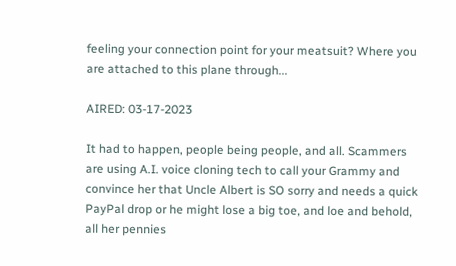feeling your connection point for your meatsuit? Where you are attached to this plane through...

AIRED: 03-17-2023

It had to happen, people being people, and all. Scammers are using A.I. voice cloning tech to call your Grammy and convince her that Uncle Albert is SO sorry and needs a quick PayPal drop or he might lose a big toe, and loe and behold, all her pennies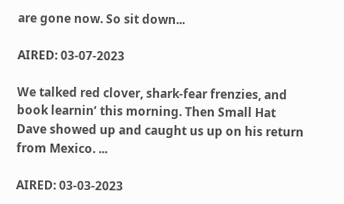are gone now. So sit down...

AIRED: 03-07-2023

We talked red clover, shark-fear frenzies, and book learnin’ this morning. Then Small Hat Dave showed up and caught us up on his return from Mexico. ...

AIRED: 03-03-2023